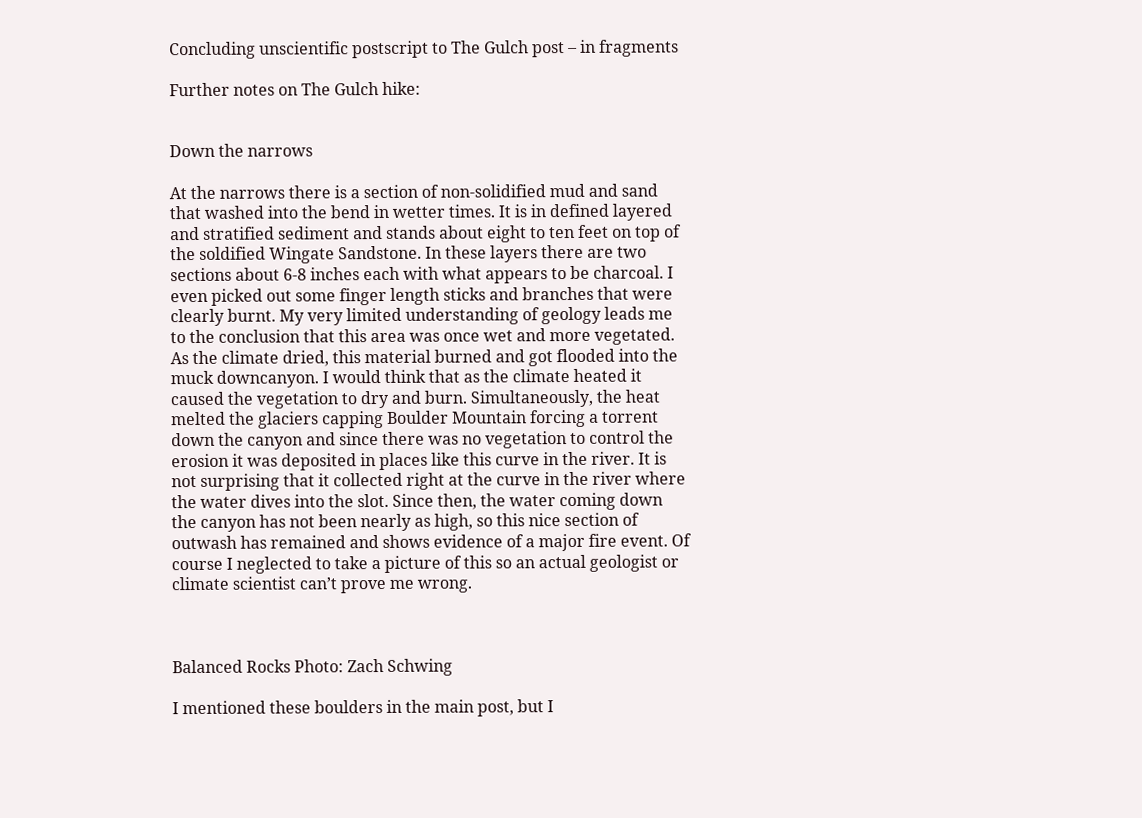Concluding unscientific postscript to The Gulch post – in fragments

Further notes on The Gulch hike:


Down the narrows

At the narrows there is a section of non-solidified mud and sand that washed into the bend in wetter times. It is in defined layered and stratified sediment and stands about eight to ten feet on top of the soldified Wingate Sandstone. In these layers there are two sections about 6-8 inches each with what appears to be charcoal. I even picked out some finger length sticks and branches that were clearly burnt. My very limited understanding of geology leads me to the conclusion that this area was once wet and more vegetated. As the climate dried, this material burned and got flooded into the muck downcanyon. I would think that as the climate heated it caused the vegetation to dry and burn. Simultaneously, the heat melted the glaciers capping Boulder Mountain forcing a torrent down the canyon and since there was no vegetation to control the erosion it was deposited in places like this curve in the river. It is not surprising that it collected right at the curve in the river where the water dives into the slot. Since then, the water coming down the canyon has not been nearly as high, so this nice section of outwash has remained and shows evidence of a major fire event. Of course I neglected to take a picture of this so an actual geologist or climate scientist can’t prove me wrong.



Balanced Rocks Photo: Zach Schwing

I mentioned these boulders in the main post, but I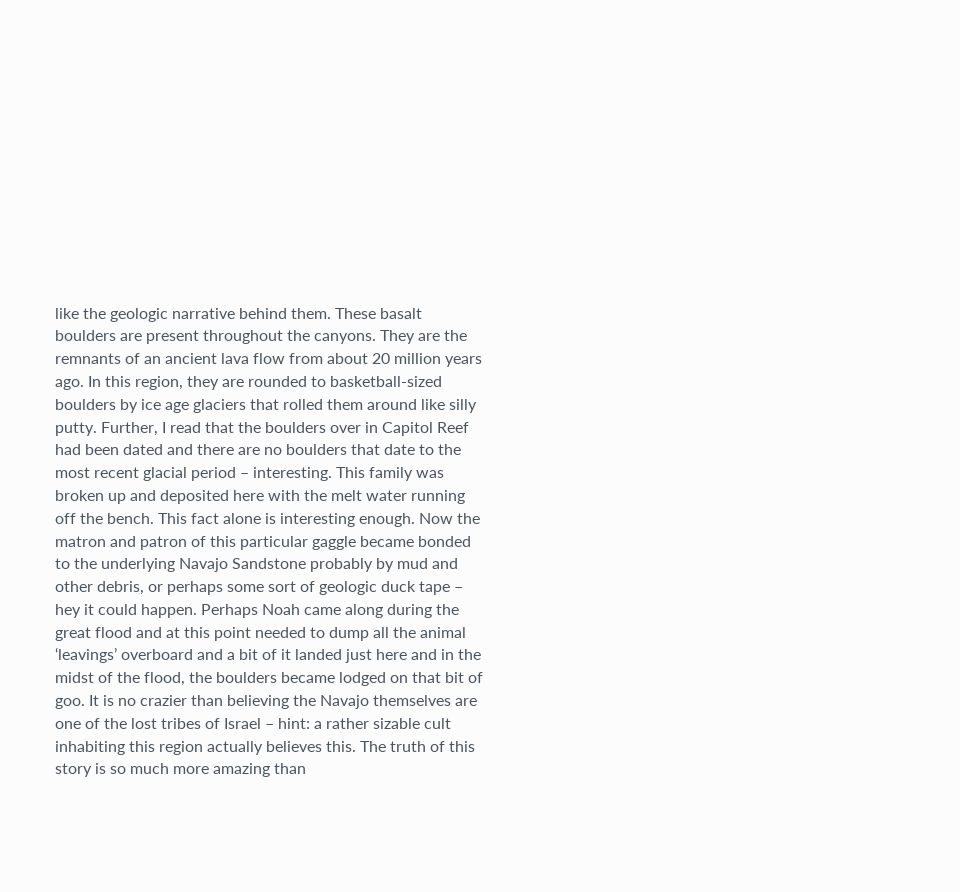like the geologic narrative behind them. These basalt boulders are present throughout the canyons. They are the remnants of an ancient lava flow from about 20 million years ago. In this region, they are rounded to basketball-sized boulders by ice age glaciers that rolled them around like silly putty. Further, I read that the boulders over in Capitol Reef had been dated and there are no boulders that date to the most recent glacial period – interesting. This family was broken up and deposited here with the melt water running off the bench. This fact alone is interesting enough. Now the matron and patron of this particular gaggle became bonded to the underlying Navajo Sandstone probably by mud and other debris, or perhaps some sort of geologic duck tape – hey it could happen. Perhaps Noah came along during the great flood and at this point needed to dump all the animal ‘leavings’ overboard and a bit of it landed just here and in the midst of the flood, the boulders became lodged on that bit of goo. It is no crazier than believing the Navajo themselves are one of the lost tribes of Israel – hint: a rather sizable cult inhabiting this region actually believes this. The truth of this story is so much more amazing than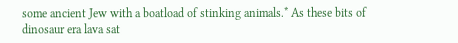some ancient Jew with a boatload of stinking animals.* As these bits of dinosaur era lava sat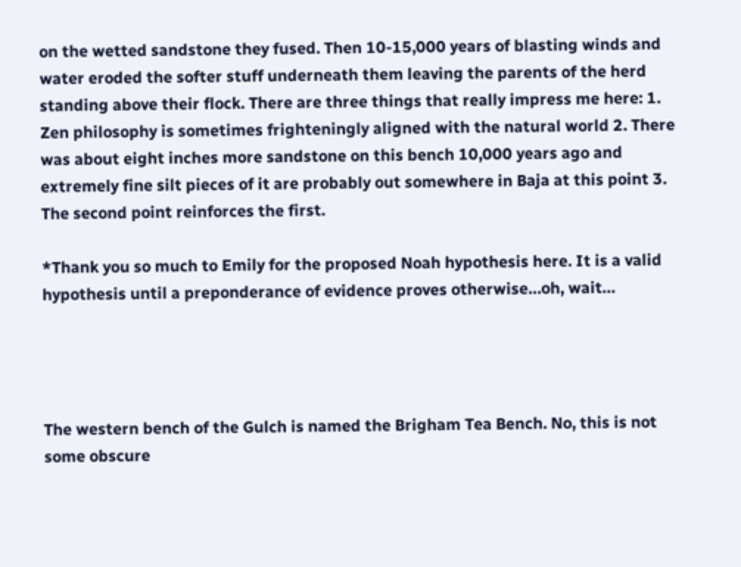on the wetted sandstone they fused. Then 10-15,000 years of blasting winds and water eroded the softer stuff underneath them leaving the parents of the herd standing above their flock. There are three things that really impress me here: 1. Zen philosophy is sometimes frighteningly aligned with the natural world 2. There was about eight inches more sandstone on this bench 10,000 years ago and extremely fine silt pieces of it are probably out somewhere in Baja at this point 3. The second point reinforces the first.

*Thank you so much to Emily for the proposed Noah hypothesis here. It is a valid hypothesis until a preponderance of evidence proves otherwise…oh, wait…




The western bench of the Gulch is named the Brigham Tea Bench. No, this is not some obscure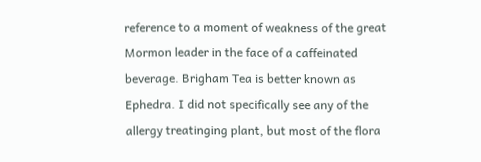reference to a moment of weakness of the great Mormon leader in the face of a caffeinated beverage. Brigham Tea is better known as Ephedra. I did not specifically see any of the allergy treatinging plant, but most of the flora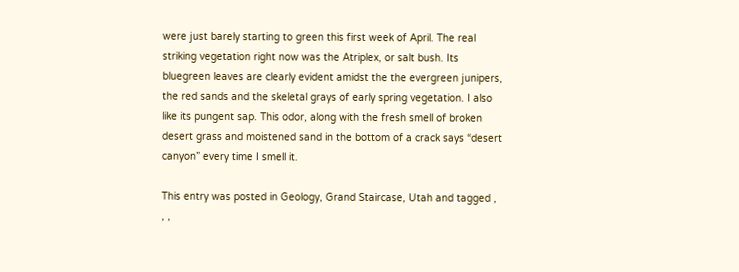were just barely starting to green this first week of April. The real striking vegetation right now was the Atriplex, or salt bush. Its bluegreen leaves are clearly evident amidst the the evergreen junipers, the red sands and the skeletal grays of early spring vegetation. I also like its pungent sap. This odor, along with the fresh smell of broken desert grass and moistened sand in the bottom of a crack says “desert canyon” every time I smell it.

This entry was posted in Geology, Grand Staircase, Utah and tagged , , ,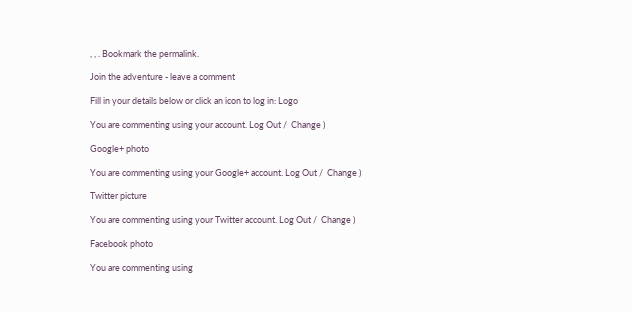, , . Bookmark the permalink.

Join the adventure - leave a comment

Fill in your details below or click an icon to log in: Logo

You are commenting using your account. Log Out /  Change )

Google+ photo

You are commenting using your Google+ account. Log Out /  Change )

Twitter picture

You are commenting using your Twitter account. Log Out /  Change )

Facebook photo

You are commenting using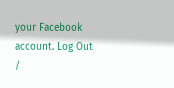your Facebook account. Log Out /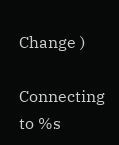Change )

Connecting to %s